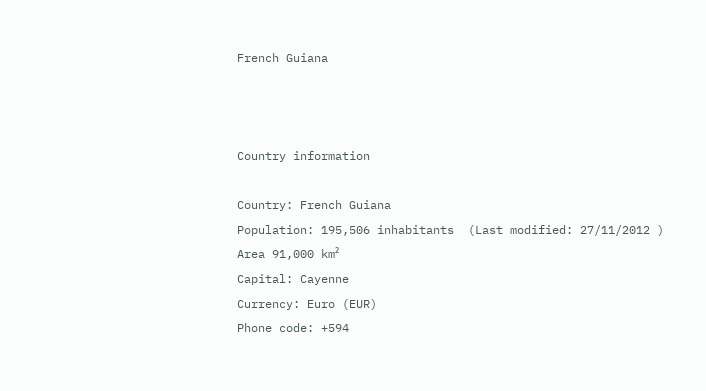French Guiana



Country information

Country: French Guiana
Population: 195,506 inhabitants  (Last modified: 27/11/2012 )
Area 91,000 km²
Capital: Cayenne
Currency: Euro (EUR)
Phone code: +594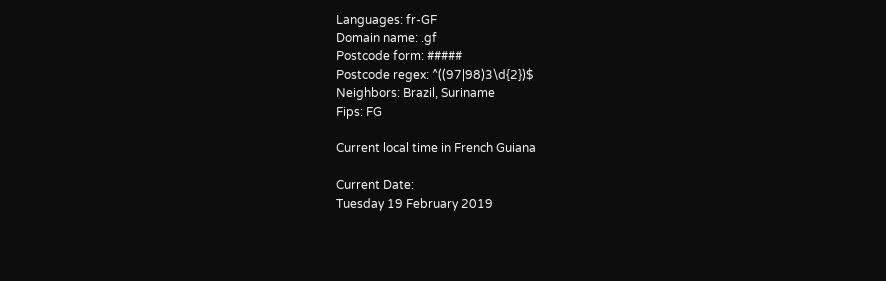Languages: fr-GF
Domain name: .gf
Postcode form: #####
Postcode regex: ^((97|98)3\d{2})$
Neighbors: Brazil, Suriname
Fips: FG

Current local time in French Guiana

Current Date:
Tuesday 19 February 2019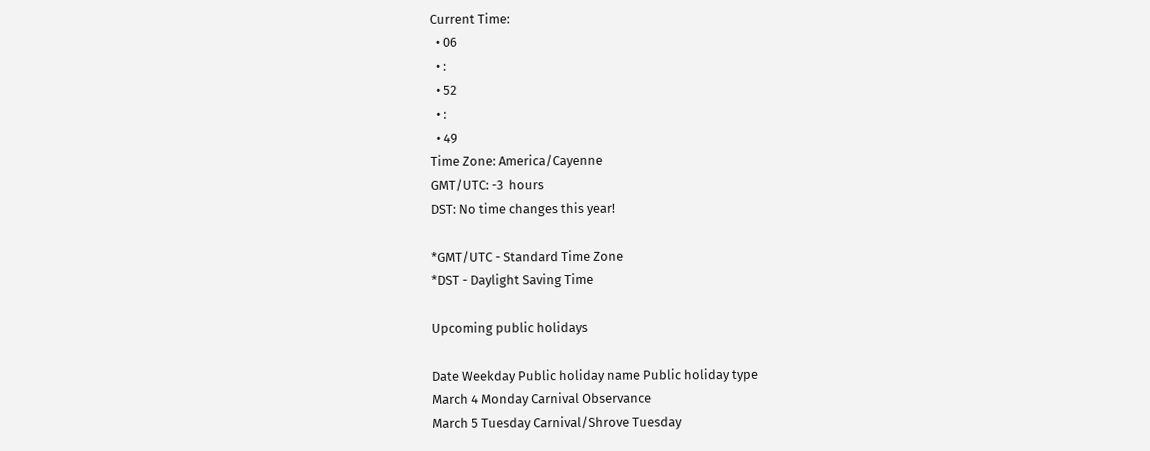Current Time:
  • 06
  • :
  • 52
  • :
  • 49
Time Zone: America/Cayenne
GMT/UTC: -3  hours
DST: No time changes this year!

*GMT/UTC - Standard Time Zone
*DST - Daylight Saving Time

Upcoming public holidays

Date Weekday Public holiday name Public holiday type
March 4 Monday Carnival Observance
March 5 Tuesday Carnival/Shrove Tuesday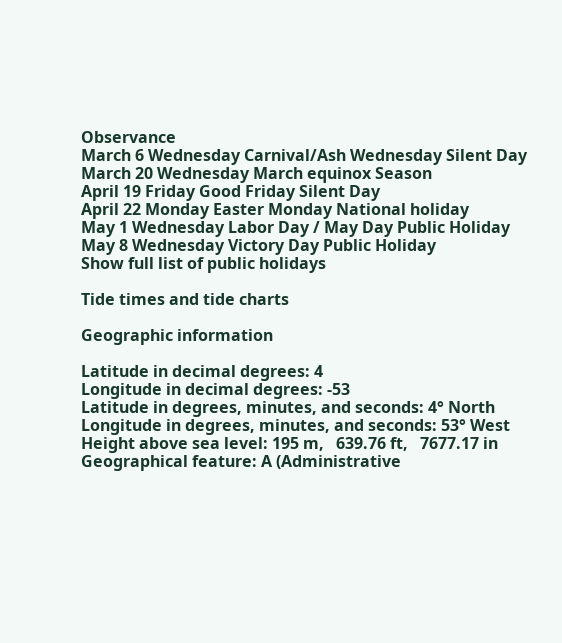Observance
March 6 Wednesday Carnival/Ash Wednesday Silent Day
March 20 Wednesday March equinox Season
April 19 Friday Good Friday Silent Day
April 22 Monday Easter Monday National holiday
May 1 Wednesday Labor Day / May Day Public Holiday
May 8 Wednesday Victory Day Public Holiday
Show full list of public holidays

Tide times and tide charts

Geographic information

Latitude in decimal degrees: 4
Longitude in decimal degrees: -53
Latitude in degrees, minutes, and seconds: 4° North
Longitude in degrees, minutes, and seconds: 53° West
Height above sea level: 195 m,   639.76 ft,   7677.17 in
Geographical feature: A (Administrative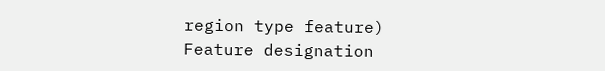region type feature)
Feature designation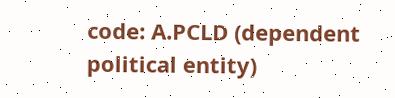code: A.PCLD (dependent political entity)